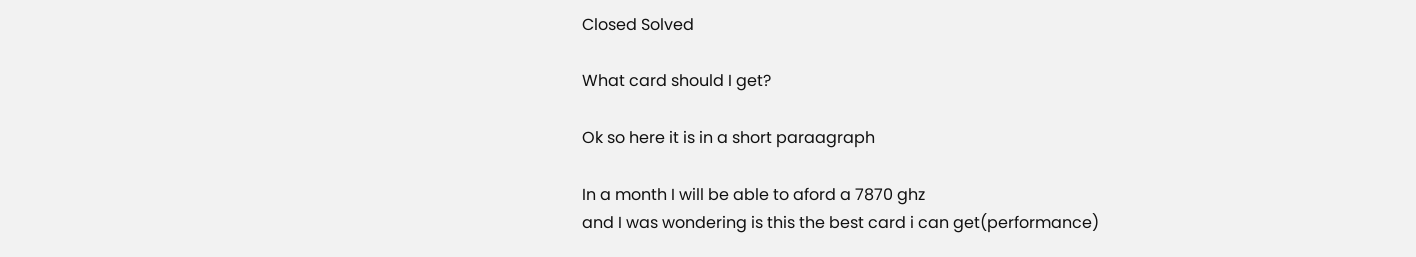Closed Solved

What card should I get?

Ok so here it is in a short paraagraph

In a month I will be able to aford a 7870 ghz
and I was wondering is this the best card i can get(performance)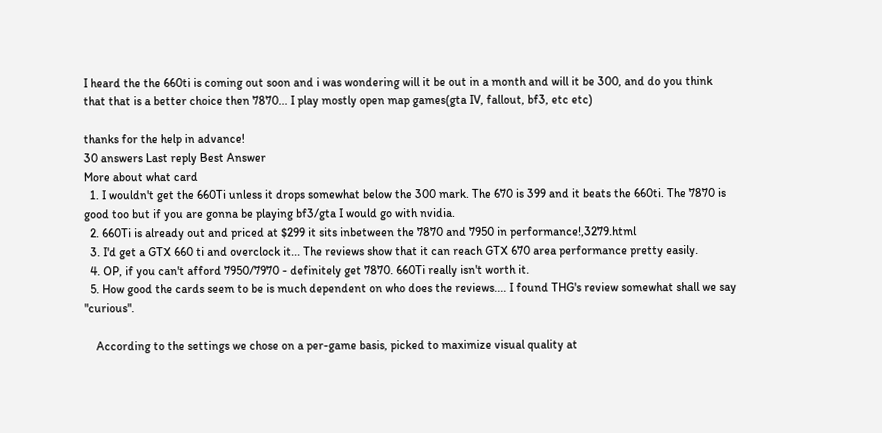I heard the the 660ti is coming out soon and i was wondering will it be out in a month and will it be 300, and do you think that that is a better choice then 7870... I play mostly open map games(gta IV, fallout, bf3, etc etc)

thanks for the help in advance!
30 answers Last reply Best Answer
More about what card
  1. I wouldn't get the 660Ti unless it drops somewhat below the 300 mark. The 670 is 399 and it beats the 660ti. The 7870 is good too but if you are gonna be playing bf3/gta I would go with nvidia.
  2. 660Ti is already out and priced at $299 it sits inbetween the 7870 and 7950 in performance!,3279.html
  3. I'd get a GTX 660 ti and overclock it... The reviews show that it can reach GTX 670 area performance pretty easily.
  4. OP, if you can't afford 7950/7970 - definitely get 7870. 660Ti really isn't worth it.
  5. How good the cards seem to be is much dependent on who does the reviews.... I found THG's review somewhat shall we say "curious".

    According to the settings we chose on a per-game basis, picked to maximize visual quality at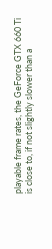playable frame rates, the GeForce GTX 660 Ti is close to, if not slightly slower than a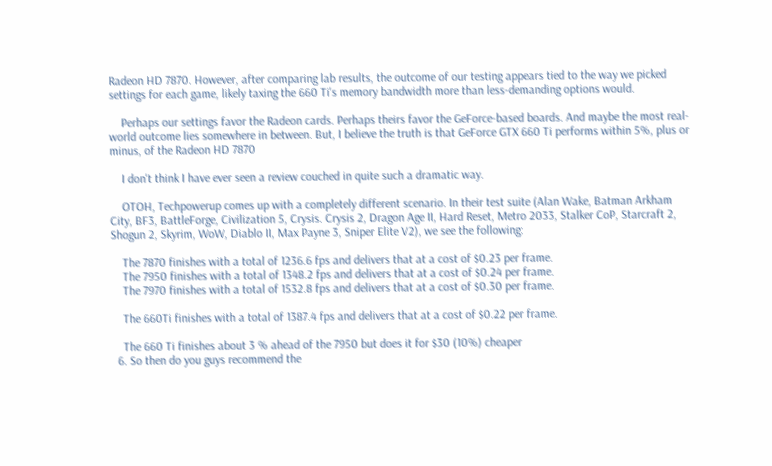Radeon HD 7870. However, after comparing lab results, the outcome of our testing appears tied to the way we picked settings for each game, likely taxing the 660 Ti's memory bandwidth more than less-demanding options would.

    Perhaps our settings favor the Radeon cards. Perhaps theirs favor the GeForce-based boards. And maybe the most real-world outcome lies somewhere in between. But, I believe the truth is that GeForce GTX 660 Ti performs within 5%, plus or minus, of the Radeon HD 7870

    I don't think I have ever seen a review couched in quite such a dramatic way.

    OTOH, Techpowerup comes up with a completely different scenario. In their test suite (Alan Wake, Batman Arkham City, BF3, BattleForge, Civilization 5, Crysis. Crysis 2, Dragon Age II, Hard Reset, Metro 2033, Stalker CoP, Starcraft 2, Shogun 2, Skyrim, WoW, Diablo II, Max Payne 3, Sniper Elite V2), we see the following:

    The 7870 finishes with a total of 1236.6 fps and delivers that at a cost of $0.23 per frame.
    The 7950 finishes with a total of 1348.2 fps and delivers that at a cost of $0.24 per frame.
    The 7970 finishes with a total of 1532.8 fps and delivers that at a cost of $0.30 per frame.

    The 660Ti finishes with a total of 1387.4 fps and delivers that at a cost of $0.22 per frame.

    The 660 Ti finishes about 3 % ahead of the 7950 but does it for $30 (10%) cheaper
  6. So then do you guys recommend the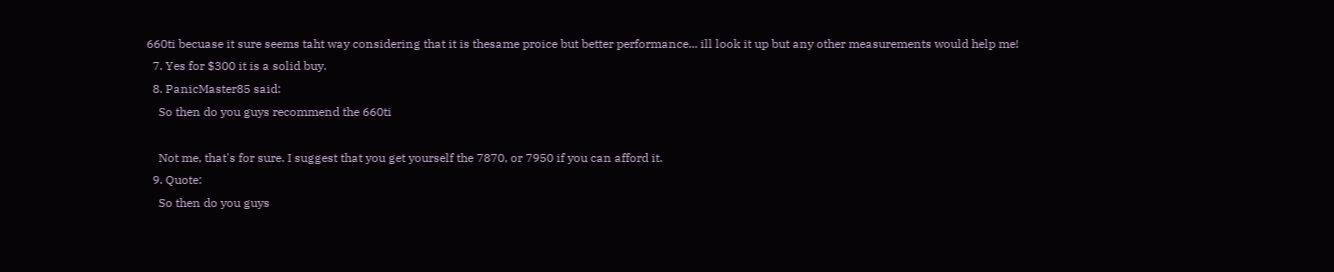660ti becuase it sure seems taht way considering that it is thesame proice but better performance... ill look it up but any other measurements would help me!
  7. Yes for $300 it is a solid buy.
  8. PanicMaster85 said:
    So then do you guys recommend the 660ti

    Not me, that's for sure. I suggest that you get yourself the 7870, or 7950 if you can afford it.
  9. Quote:
    So then do you guys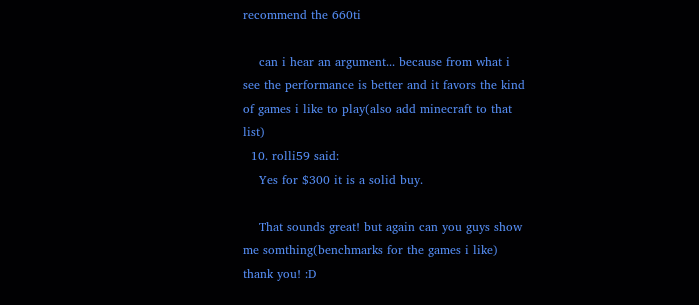recommend the 660ti

    can i hear an argument... because from what i see the performance is better and it favors the kind of games i like to play(also add minecraft to that list)
  10. rolli59 said:
    Yes for $300 it is a solid buy.

    That sounds great! but again can you guys show me somthing(benchmarks for the games i like) thank you! :D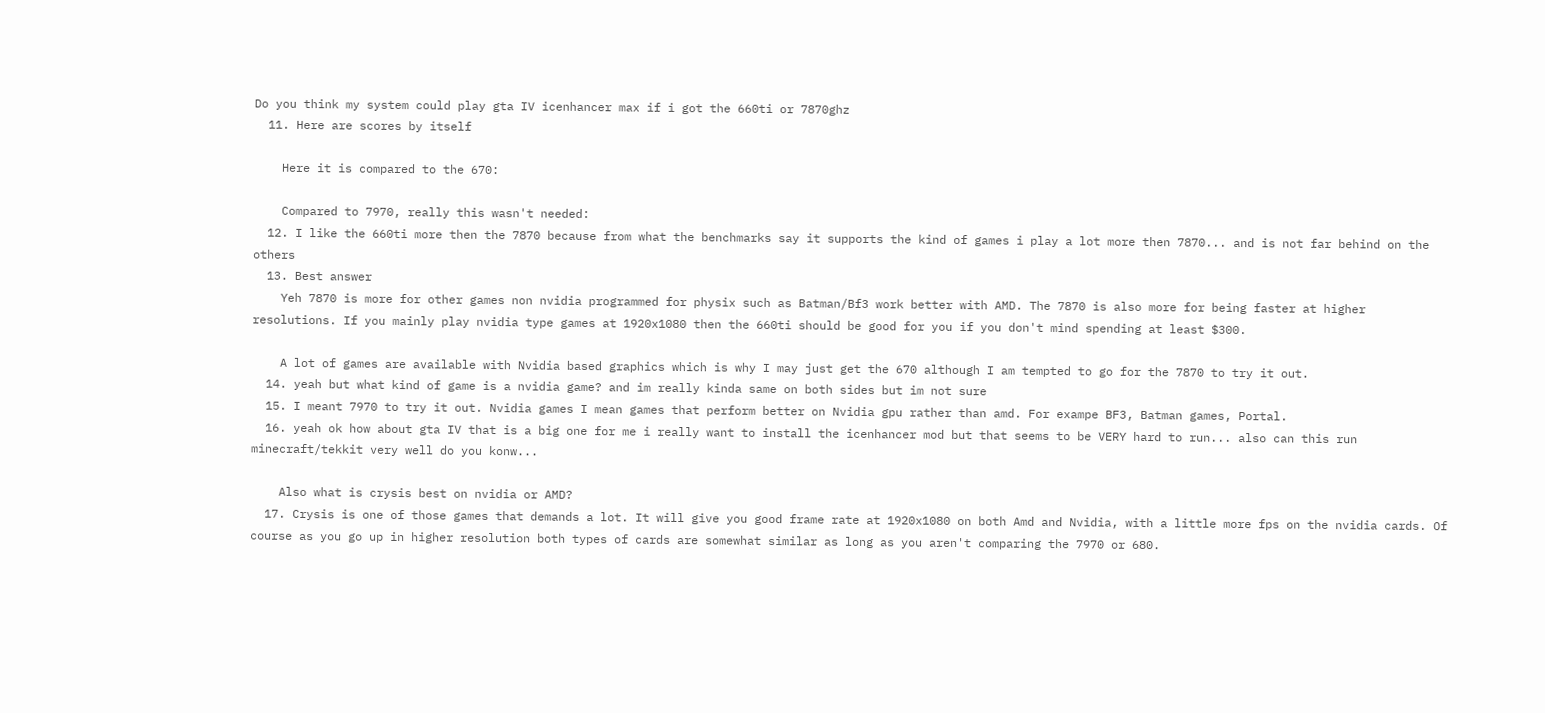Do you think my system could play gta IV icenhancer max if i got the 660ti or 7870ghz
  11. Here are scores by itself

    Here it is compared to the 670:

    Compared to 7970, really this wasn't needed:
  12. I like the 660ti more then the 7870 because from what the benchmarks say it supports the kind of games i play a lot more then 7870... and is not far behind on the others
  13. Best answer
    Yeh 7870 is more for other games non nvidia programmed for physix such as Batman/Bf3 work better with AMD. The 7870 is also more for being faster at higher resolutions. If you mainly play nvidia type games at 1920x1080 then the 660ti should be good for you if you don't mind spending at least $300.

    A lot of games are available with Nvidia based graphics which is why I may just get the 670 although I am tempted to go for the 7870 to try it out.
  14. yeah but what kind of game is a nvidia game? and im really kinda same on both sides but im not sure
  15. I meant 7970 to try it out. Nvidia games I mean games that perform better on Nvidia gpu rather than amd. For exampe BF3, Batman games, Portal.
  16. yeah ok how about gta IV that is a big one for me i really want to install the icenhancer mod but that seems to be VERY hard to run... also can this run minecraft/tekkit very well do you konw...

    Also what is crysis best on nvidia or AMD?
  17. Crysis is one of those games that demands a lot. It will give you good frame rate at 1920x1080 on both Amd and Nvidia, with a little more fps on the nvidia cards. Of course as you go up in higher resolution both types of cards are somewhat similar as long as you aren't comparing the 7970 or 680.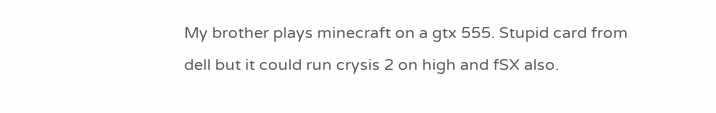My brother plays minecraft on a gtx 555. Stupid card from dell but it could run crysis 2 on high and fSX also.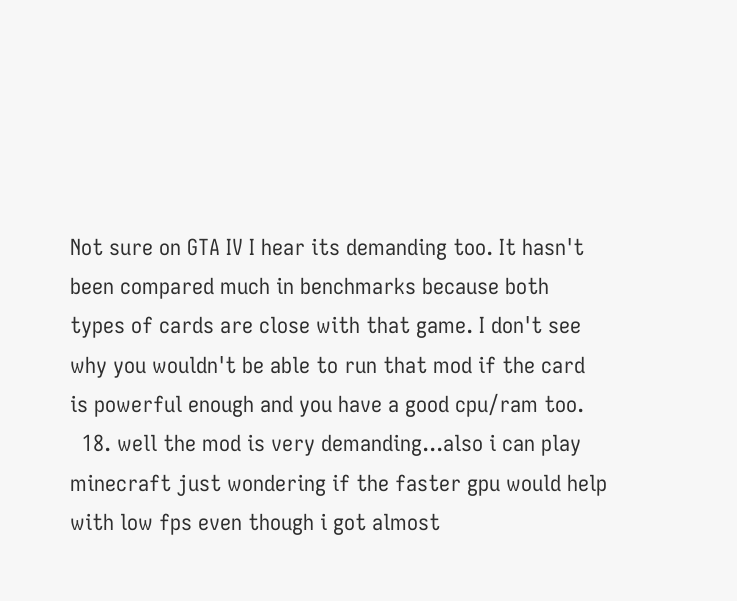Not sure on GTA IV I hear its demanding too. It hasn't been compared much in benchmarks because both types of cards are close with that game. I don't see why you wouldn't be able to run that mod if the card is powerful enough and you have a good cpu/ram too.
  18. well the mod is very demanding...also i can play minecraft just wondering if the faster gpu would help with low fps even though i got almost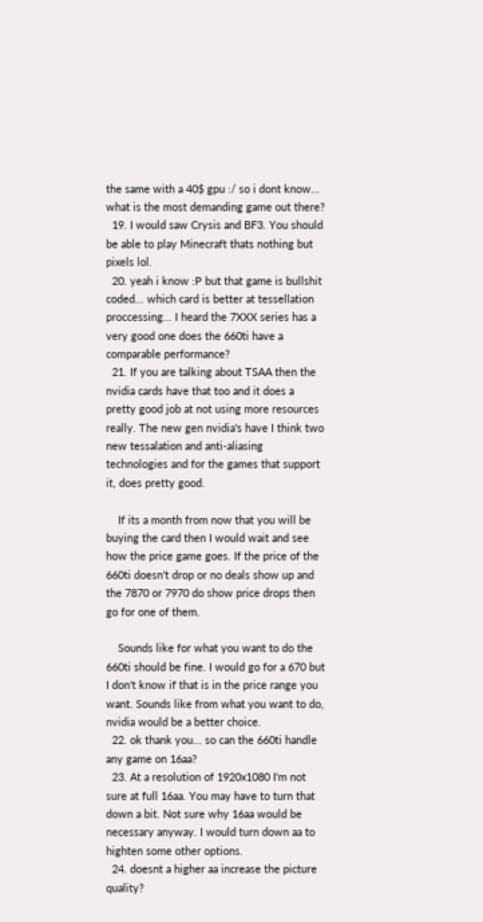the same with a 40$ gpu :/ so i dont know... what is the most demanding game out there?
  19. I would saw Crysis and BF3. You should be able to play Minecraft thats nothing but pixels lol.
  20. yeah i know :P but that game is bullshit coded... which card is better at tessellation proccessing... I heard the 7XXX series has a very good one does the 660ti have a comparable performance?
  21. If you are talking about TSAA then the nvidia cards have that too and it does a pretty good job at not using more resources really. The new gen nvidia's have I think two new tessalation and anti-aliasing technologies and for the games that support it, does pretty good.

    If its a month from now that you will be buying the card then I would wait and see how the price game goes. If the price of the 660ti doesn't drop or no deals show up and the 7870 or 7970 do show price drops then go for one of them.

    Sounds like for what you want to do the 660ti should be fine. I would go for a 670 but I don't know if that is in the price range you want. Sounds like from what you want to do, nvidia would be a better choice.
  22. ok thank you... so can the 660ti handle any game on 16aa?
  23. At a resolution of 1920x1080 I'm not sure at full 16aa. You may have to turn that down a bit. Not sure why 16aa would be necessary anyway. I would turn down aa to highten some other options.
  24. doesnt a higher aa increase the picture quality?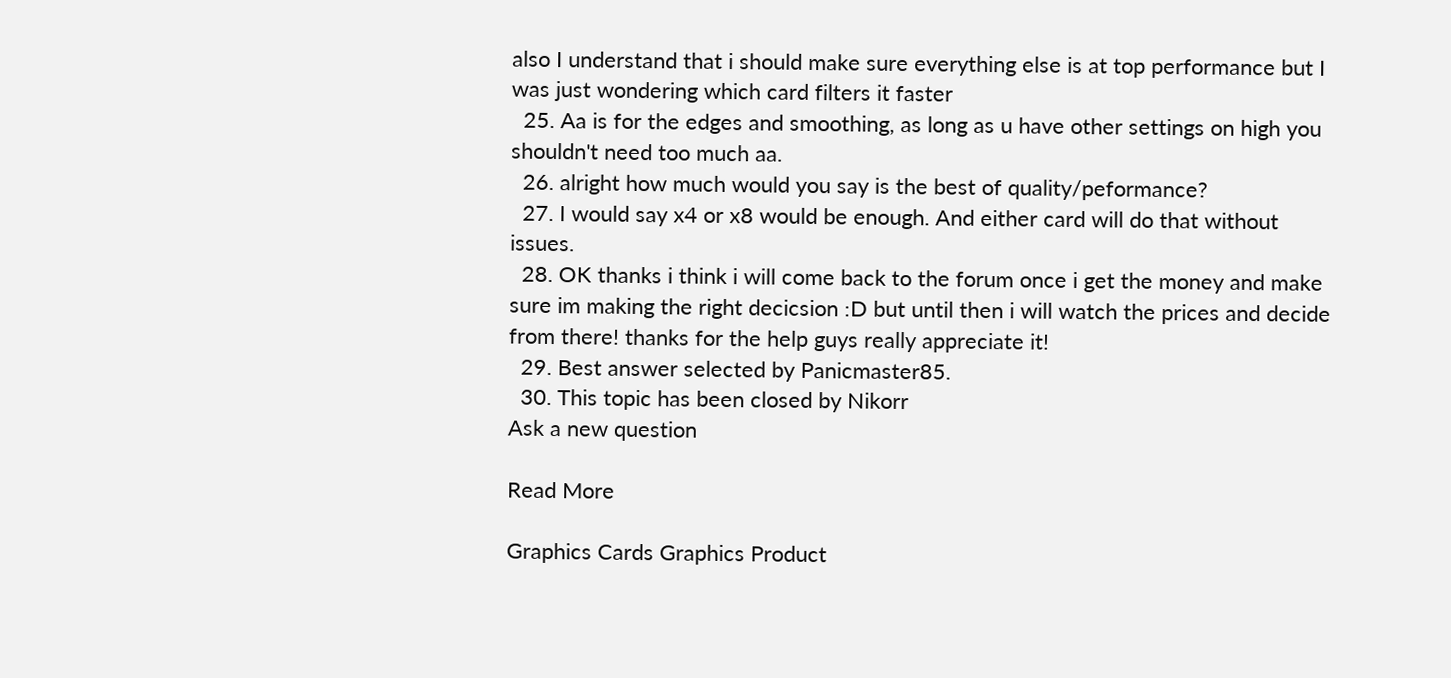also I understand that i should make sure everything else is at top performance but I was just wondering which card filters it faster
  25. Aa is for the edges and smoothing, as long as u have other settings on high you shouldn't need too much aa.
  26. alright how much would you say is the best of quality/peformance?
  27. I would say x4 or x8 would be enough. And either card will do that without issues.
  28. OK thanks i think i will come back to the forum once i get the money and make sure im making the right decicsion :D but until then i will watch the prices and decide from there! thanks for the help guys really appreciate it!
  29. Best answer selected by Panicmaster85.
  30. This topic has been closed by Nikorr
Ask a new question

Read More

Graphics Cards Graphics Product